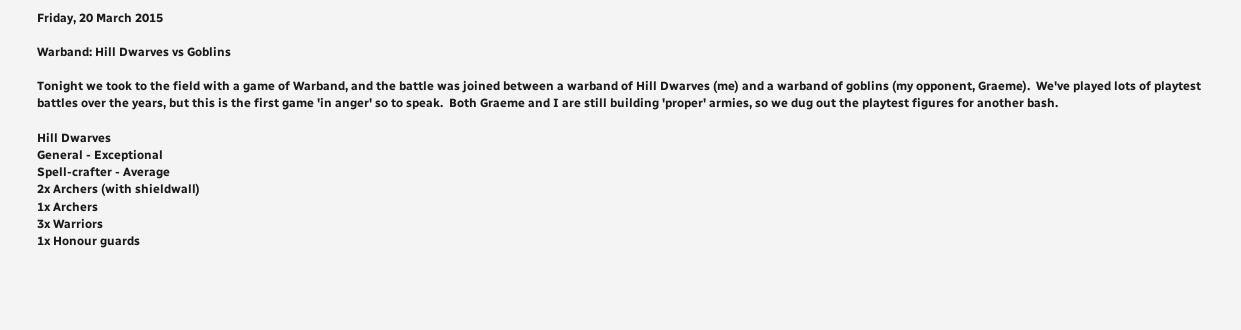Friday, 20 March 2015

Warband: Hill Dwarves vs Goblins

Tonight we took to the field with a game of Warband, and the battle was joined between a warband of Hill Dwarves (me) and a warband of goblins (my opponent, Graeme).  We've played lots of playtest battles over the years, but this is the first game 'in anger' so to speak.  Both Graeme and I are still building 'proper' armies, so we dug out the playtest figures for another bash.

Hill Dwarves
General - Exceptional
Spell-crafter - Average
2x Archers (with shieldwall)
1x Archers
3x Warriors
1x Honour guards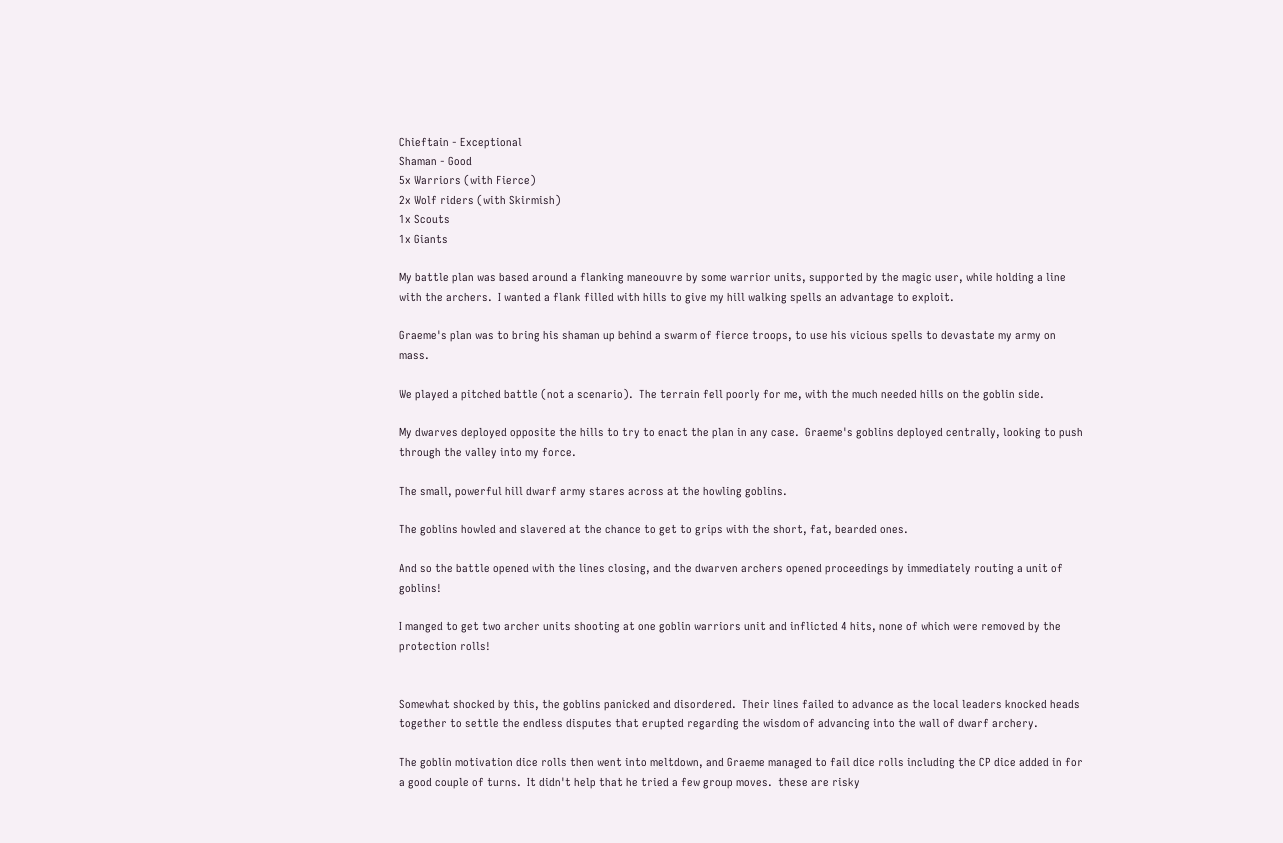Chieftain - Exceptional
Shaman - Good
5x Warriors (with Fierce)
2x Wolf riders (with Skirmish)
1x Scouts
1x Giants

My battle plan was based around a flanking maneouvre by some warrior units, supported by the magic user, while holding a line with the archers.  I wanted a flank filled with hills to give my hill walking spells an advantage to exploit.

Graeme's plan was to bring his shaman up behind a swarm of fierce troops, to use his vicious spells to devastate my army on mass.

We played a pitched battle (not a scenario).  The terrain fell poorly for me, with the much needed hills on the goblin side.

My dwarves deployed opposite the hills to try to enact the plan in any case.  Graeme's goblins deployed centrally, looking to push through the valley into my force.

The small, powerful hill dwarf army stares across at the howling goblins.

The goblins howled and slavered at the chance to get to grips with the short, fat, bearded ones.

And so the battle opened with the lines closing, and the dwarven archers opened proceedings by immediately routing a unit of goblins!

I manged to get two archer units shooting at one goblin warriors unit and inflicted 4 hits, none of which were removed by the protection rolls!


Somewhat shocked by this, the goblins panicked and disordered.  Their lines failed to advance as the local leaders knocked heads together to settle the endless disputes that erupted regarding the wisdom of advancing into the wall of dwarf archery.

The goblin motivation dice rolls then went into meltdown, and Graeme managed to fail dice rolls including the CP dice added in for a good couple of turns.  It didn't help that he tried a few group moves.  these are risky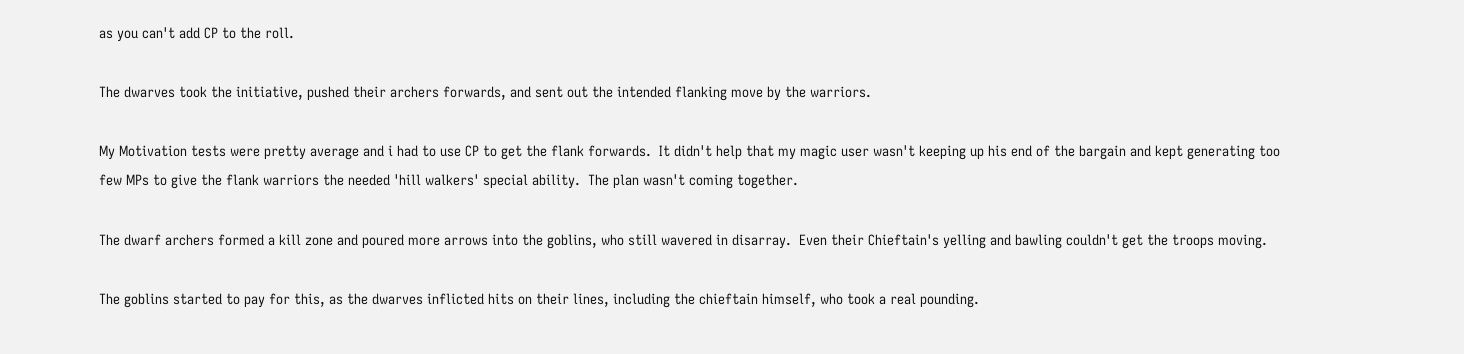as you can't add CP to the roll.

The dwarves took the initiative, pushed their archers forwards, and sent out the intended flanking move by the warriors.

My Motivation tests were pretty average and i had to use CP to get the flank forwards.  It didn't help that my magic user wasn't keeping up his end of the bargain and kept generating too few MPs to give the flank warriors the needed 'hill walkers' special ability.  The plan wasn't coming together.

The dwarf archers formed a kill zone and poured more arrows into the goblins, who still wavered in disarray.  Even their Chieftain's yelling and bawling couldn't get the troops moving.

The goblins started to pay for this, as the dwarves inflicted hits on their lines, including the chieftain himself, who took a real pounding.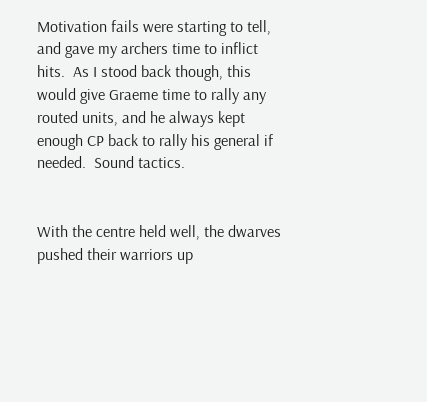Motivation fails were starting to tell, and gave my archers time to inflict hits.  As I stood back though, this would give Graeme time to rally any routed units, and he always kept enough CP back to rally his general if needed.  Sound tactics.


With the centre held well, the dwarves pushed their warriors up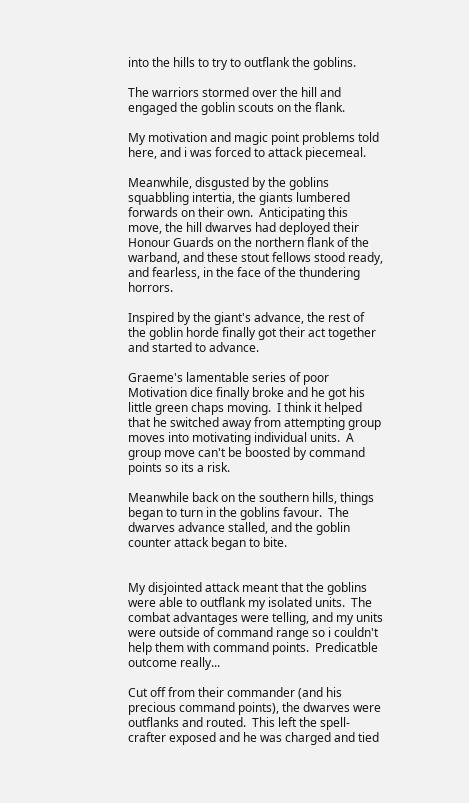into the hills to try to outflank the goblins.

The warriors stormed over the hill and engaged the goblin scouts on the flank.

My motivation and magic point problems told here, and i was forced to attack piecemeal.

Meanwhile, disgusted by the goblins squabbling intertia, the giants lumbered forwards on their own.  Anticipating this move, the hill dwarves had deployed their Honour Guards on the northern flank of the warband, and these stout fellows stood ready, and fearless, in the face of the thundering horrors.

Inspired by the giant's advance, the rest of the goblin horde finally got their act together and started to advance.

Graeme's lamentable series of poor Motivation dice finally broke and he got his little green chaps moving.  I think it helped that he switched away from attempting group moves into motivating individual units.  A group move can't be boosted by command points so its a risk.

Meanwhile back on the southern hills, things began to turn in the goblins favour.  The dwarves advance stalled, and the goblin counter attack began to bite.


My disjointed attack meant that the goblins were able to outflank my isolated units.  The combat advantages were telling, and my units were outside of command range so i couldn't help them with command points.  Predicatble outcome really...

Cut off from their commander (and his precious command points), the dwarves were outflanks and routed.  This left the spell-crafter exposed and he was charged and tied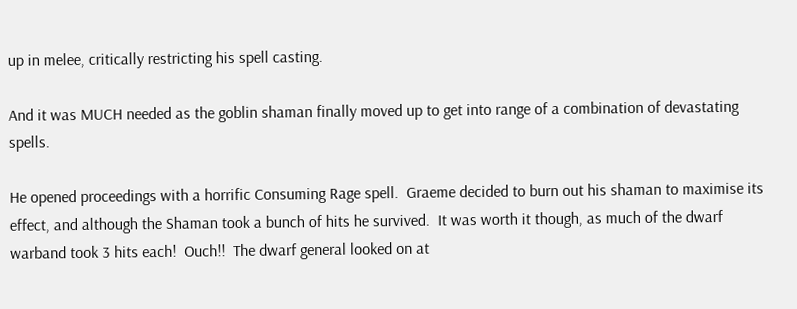up in melee, critically restricting his spell casting.

And it was MUCH needed as the goblin shaman finally moved up to get into range of a combination of devastating spells.

He opened proceedings with a horrific Consuming Rage spell.  Graeme decided to burn out his shaman to maximise its effect, and although the Shaman took a bunch of hits he survived.  It was worth it though, as much of the dwarf warband took 3 hits each!  Ouch!!  The dwarf general looked on at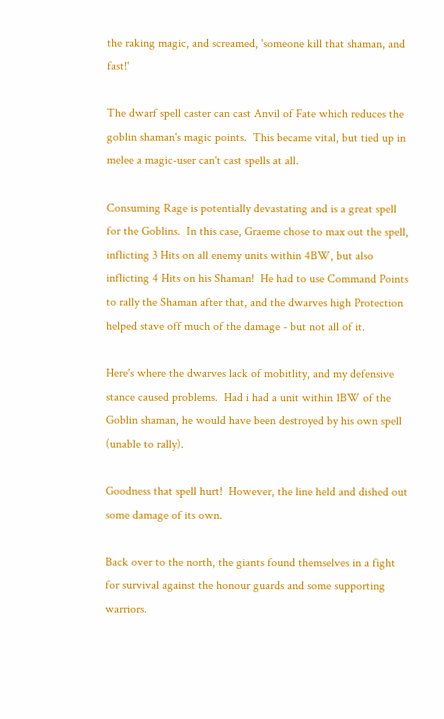the raking magic, and screamed, 'someone kill that shaman, and fast!'

The dwarf spell caster can cast Anvil of Fate which reduces the goblin shaman's magic points.  This became vital, but tied up in melee a magic-user can't cast spells at all.

Consuming Rage is potentially devastating and is a great spell for the Goblins.  In this case, Graeme chose to max out the spell, inflicting 3 Hits on all enemy units within 4BW, but also inflicting 4 Hits on his Shaman!  He had to use Command Points to rally the Shaman after that, and the dwarves high Protection helped stave off much of the damage - but not all of it.

Here's where the dwarves lack of mobitlity, and my defensive stance caused problems.  Had i had a unit within 1BW of the Goblin shaman, he would have been destroyed by his own spell (unable to rally).

Goodness that spell hurt!  However, the line held and dished out some damage of its own.

Back over to the north, the giants found themselves in a fight for survival against the honour guards and some supporting warriors.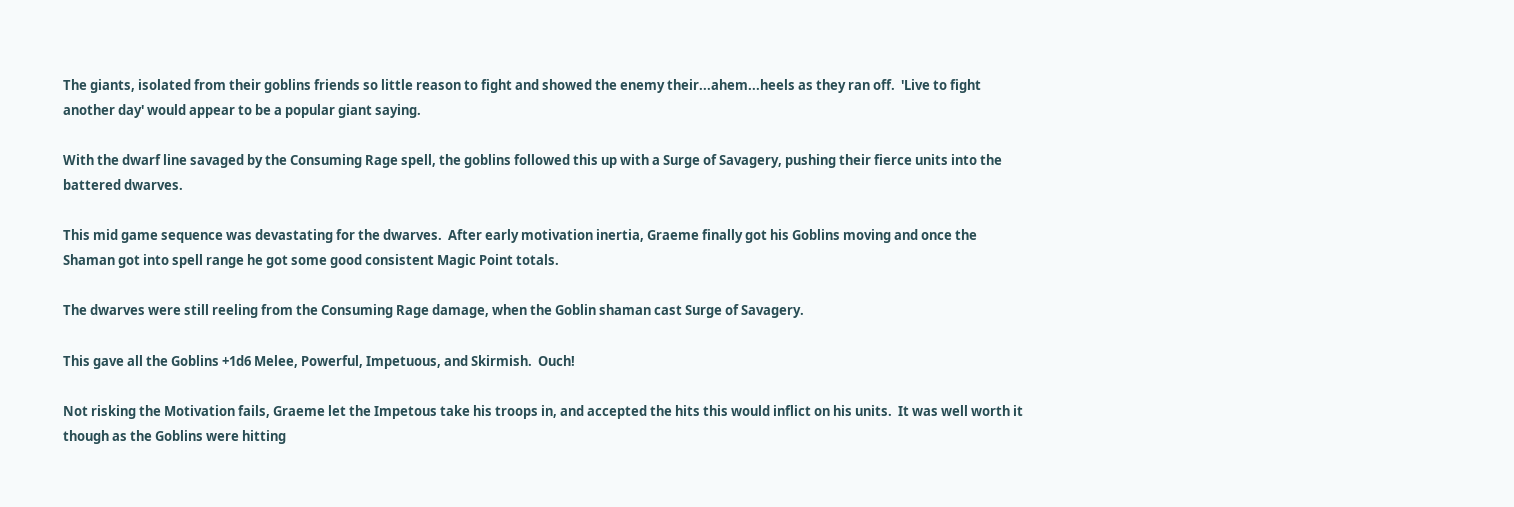The giants, isolated from their goblins friends so little reason to fight and showed the enemy their...ahem...heels as they ran off.  'Live to fight another day' would appear to be a popular giant saying.

With the dwarf line savaged by the Consuming Rage spell, the goblins followed this up with a Surge of Savagery, pushing their fierce units into the battered dwarves.

This mid game sequence was devastating for the dwarves.  After early motivation inertia, Graeme finally got his Goblins moving and once the Shaman got into spell range he got some good consistent Magic Point totals.

The dwarves were still reeling from the Consuming Rage damage, when the Goblin shaman cast Surge of Savagery.

This gave all the Goblins +1d6 Melee, Powerful, Impetuous, and Skirmish.  Ouch!

Not risking the Motivation fails, Graeme let the Impetous take his troops in, and accepted the hits this would inflict on his units.  It was well worth it though as the Goblins were hitting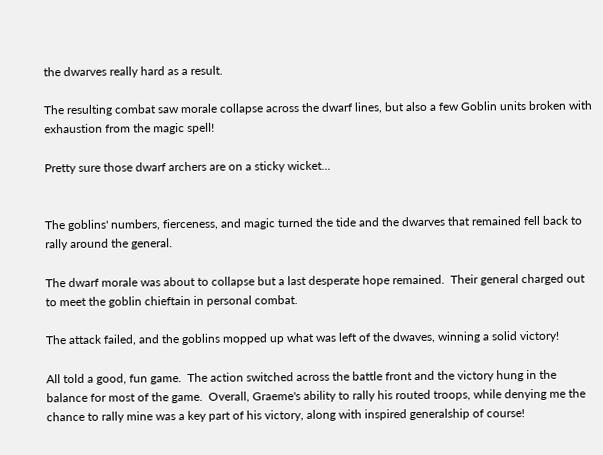the dwarves really hard as a result.

The resulting combat saw morale collapse across the dwarf lines, but also a few Goblin units broken with exhaustion from the magic spell!

Pretty sure those dwarf archers are on a sticky wicket...


The goblins' numbers, fierceness, and magic turned the tide and the dwarves that remained fell back to rally around the general.

The dwarf morale was about to collapse but a last desperate hope remained.  Their general charged out to meet the goblin chieftain in personal combat.

The attack failed, and the goblins mopped up what was left of the dwaves, winning a solid victory!

All told a good, fun game.  The action switched across the battle front and the victory hung in the balance for most of the game.  Overall, Graeme's ability to rally his routed troops, while denying me the chance to rally mine was a key part of his victory, along with inspired generalship of course!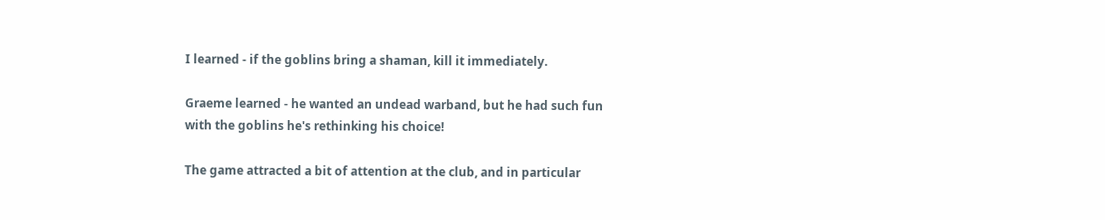I learned - if the goblins bring a shaman, kill it immediately.

Graeme learned - he wanted an undead warband, but he had such fun with the goblins he's rethinking his choice!

The game attracted a bit of attention at the club, and in particular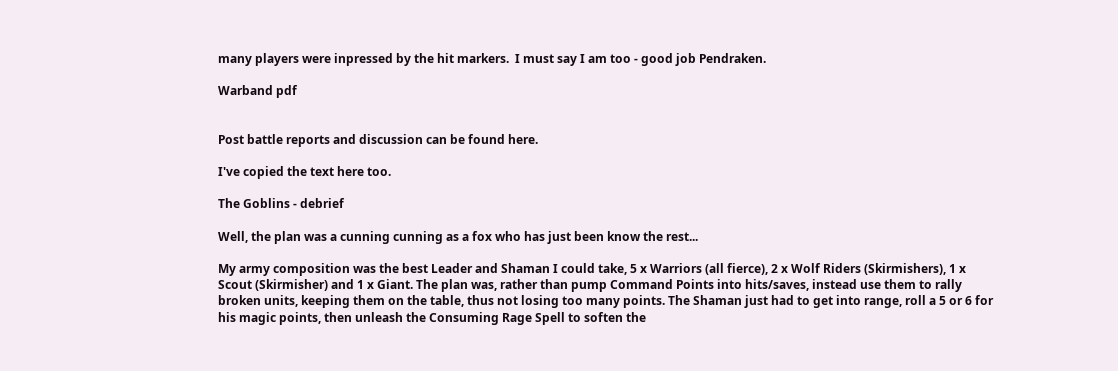many players were inpressed by the hit markers.  I must say I am too - good job Pendraken.

Warband pdf


Post battle reports and discussion can be found here.

I've copied the text here too.

The Goblins - debrief

Well, the plan was a cunning cunning as a fox who has just been know the rest...

My army composition was the best Leader and Shaman I could take, 5 x Warriors (all fierce), 2 x Wolf Riders (Skirmishers), 1 x Scout (Skirmisher) and 1 x Giant. The plan was, rather than pump Command Points into hits/saves, instead use them to rally broken units, keeping them on the table, thus not losing too many points. The Shaman just had to get into range, roll a 5 or 6 for his magic points, then unleash the Consuming Rage Spell to soften the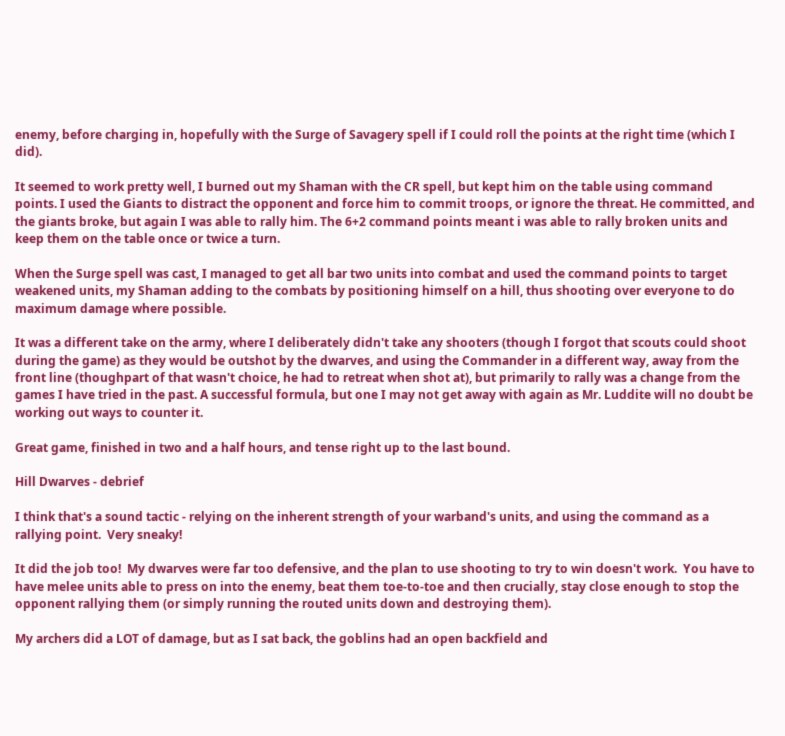enemy, before charging in, hopefully with the Surge of Savagery spell if I could roll the points at the right time (which I did).

It seemed to work pretty well, I burned out my Shaman with the CR spell, but kept him on the table using command points. I used the Giants to distract the opponent and force him to commit troops, or ignore the threat. He committed, and the giants broke, but again I was able to rally him. The 6+2 command points meant i was able to rally broken units and keep them on the table once or twice a turn.

When the Surge spell was cast, I managed to get all bar two units into combat and used the command points to target weakened units, my Shaman adding to the combats by positioning himself on a hill, thus shooting over everyone to do maximum damage where possible.

It was a different take on the army, where I deliberately didn't take any shooters (though I forgot that scouts could shoot during the game) as they would be outshot by the dwarves, and using the Commander in a different way, away from the front line (thoughpart of that wasn't choice, he had to retreat when shot at), but primarily to rally was a change from the games I have tried in the past. A successful formula, but one I may not get away with again as Mr. Luddite will no doubt be working out ways to counter it.

Great game, finished in two and a half hours, and tense right up to the last bound.

Hill Dwarves - debrief

I think that's a sound tactic - relying on the inherent strength of your warband's units, and using the command as a rallying point.  Very sneaky!

It did the job too!  My dwarves were far too defensive, and the plan to use shooting to try to win doesn't work.  You have to have melee units able to press on into the enemy, beat them toe-to-toe and then crucially, stay close enough to stop the opponent rallying them (or simply running the routed units down and destroying them).

My archers did a LOT of damage, but as I sat back, the goblins had an open backfield and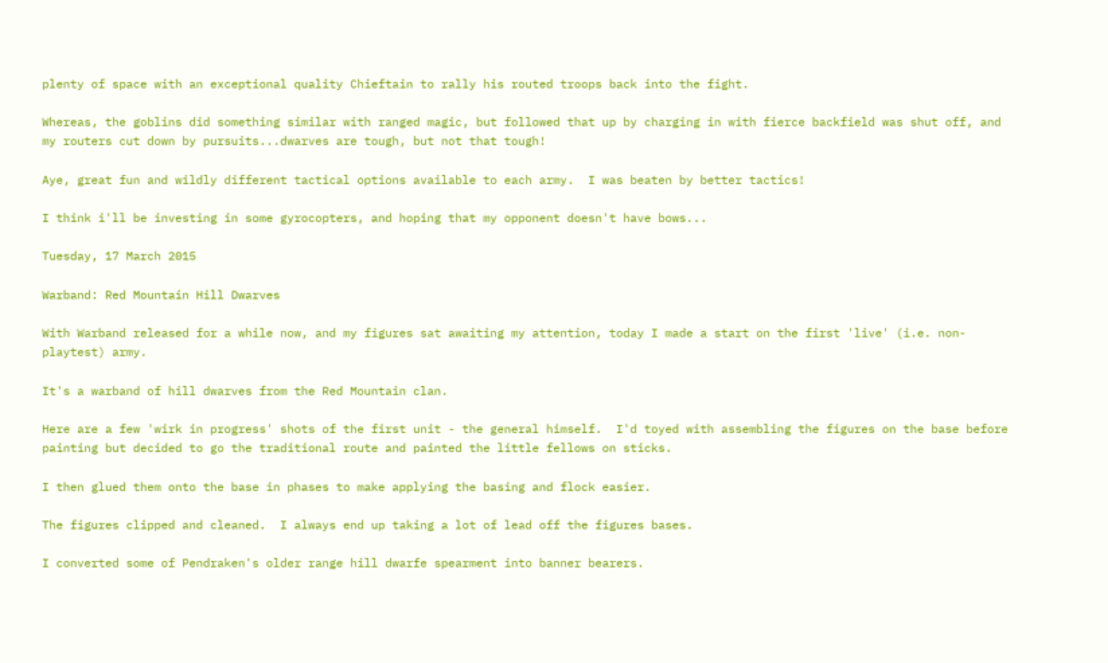plenty of space with an exceptional quality Chieftain to rally his routed troops back into the fight.

Whereas, the goblins did something similar with ranged magic, but followed that up by charging in with fierce backfield was shut off, and my routers cut down by pursuits...dwarves are tough, but not that tough!

Aye, great fun and wildly different tactical options available to each army.  I was beaten by better tactics!

I think i'll be investing in some gyrocopters, and hoping that my opponent doesn't have bows...

Tuesday, 17 March 2015

Warband: Red Mountain Hill Dwarves

With Warband released for a while now, and my figures sat awaiting my attention, today I made a start on the first 'live' (i.e. non-playtest) army.

It's a warband of hill dwarves from the Red Mountain clan.

Here are a few 'wirk in progress' shots of the first unit - the general himself.  I'd toyed with assembling the figures on the base before painting but decided to go the traditional route and painted the little fellows on sticks.

I then glued them onto the base in phases to make applying the basing and flock easier.

The figures clipped and cleaned.  I always end up taking a lot of lead off the figures bases.

I converted some of Pendraken's older range hill dwarfe spearment into banner bearers.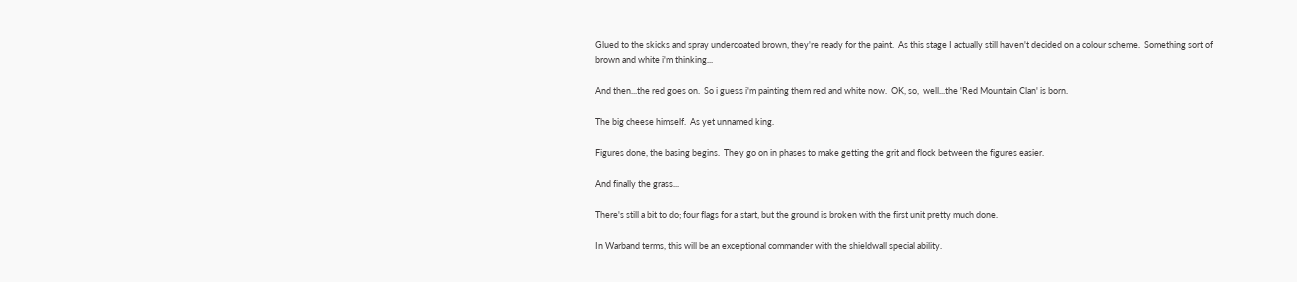Glued to the skicks and spray undercoated brown, they're ready for the paint.  As this stage I actually still haven't decided on a colour scheme.  Something sort of brown and white i'm thinking...

And then...the red goes on.  So i guess i'm painting them red and white now.  OK, so,  well...the 'Red Mountain Clan' is born.

The big cheese himself.  As yet unnamed king.

Figures done, the basing begins.  They go on in phases to make getting the grit and flock between the figures easier.

And finally the grass...

There's still a bit to do; four flags for a start, but the ground is broken with the first unit pretty much done.

In Warband terms, this will be an exceptional commander with the shieldwall special ability.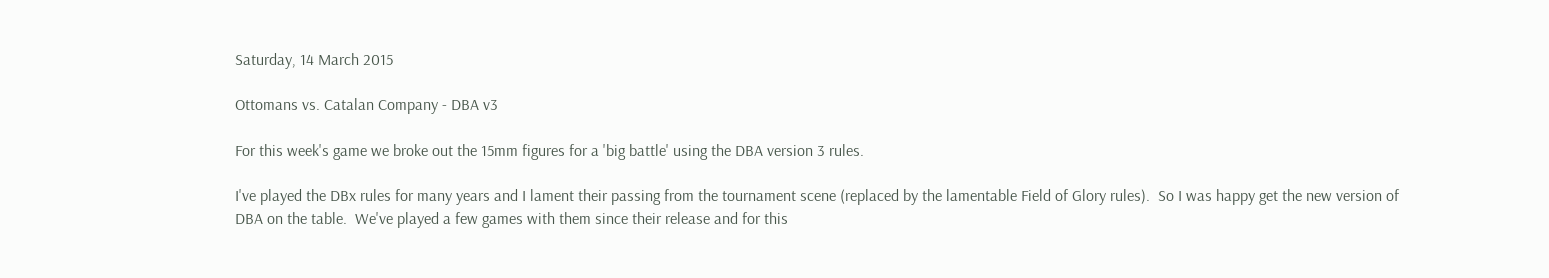Saturday, 14 March 2015

Ottomans vs. Catalan Company - DBA v3

For this week's game we broke out the 15mm figures for a 'big battle' using the DBA version 3 rules.

I've played the DBx rules for many years and I lament their passing from the tournament scene (replaced by the lamentable Field of Glory rules).  So I was happy get the new version of DBA on the table.  We've played a few games with them since their release and for this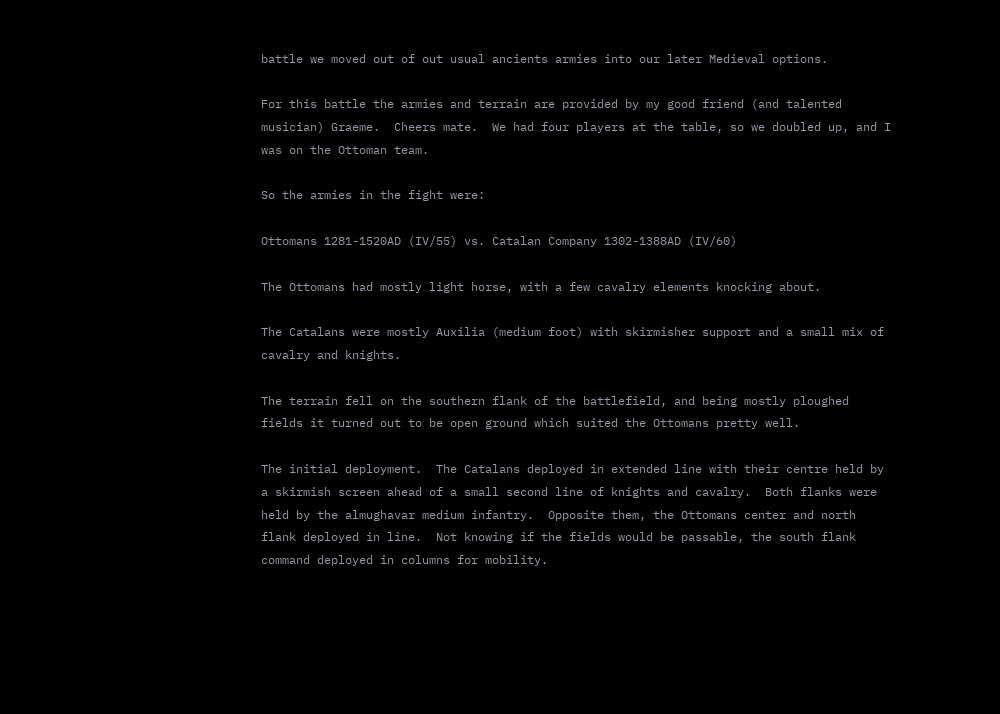battle we moved out of out usual ancients armies into our later Medieval options.

For this battle the armies and terrain are provided by my good friend (and talented musician) Graeme.  Cheers mate.  We had four players at the table, so we doubled up, and I was on the Ottoman team.

So the armies in the fight were:

Ottomans 1281-1520AD (IV/55) vs. Catalan Company 1302-1388AD (IV/60)

The Ottomans had mostly light horse, with a few cavalry elements knocking about.

The Catalans were mostly Auxilia (medium foot) with skirmisher support and a small mix of cavalry and knights.

The terrain fell on the southern flank of the battlefield, and being mostly ploughed fields it turned out to be open ground which suited the Ottomans pretty well.

The initial deployment.  The Catalans deployed in extended line with their centre held by a skirmish screen ahead of a small second line of knights and cavalry.  Both flanks were held by the almughavar medium infantry.  Opposite them, the Ottomans center and north flank deployed in line.  Not knowing if the fields would be passable, the south flank command deployed in columns for mobility.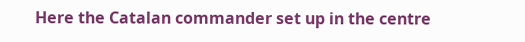Here the Catalan commander set up in the centre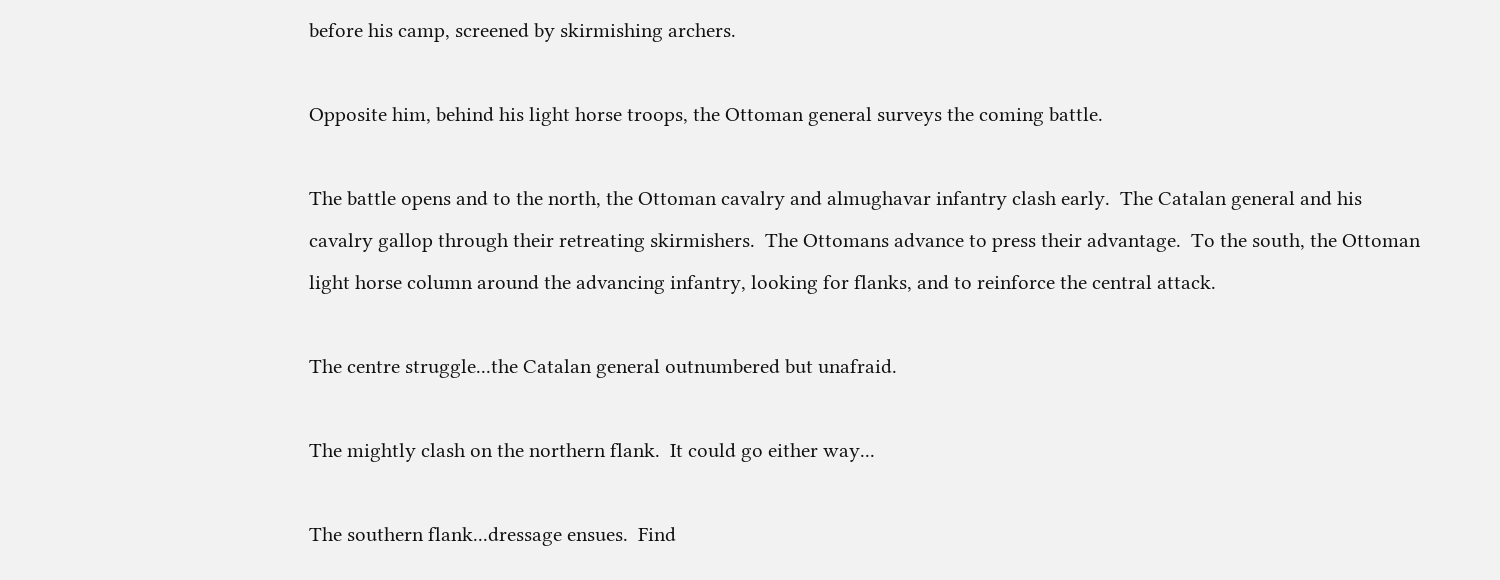before his camp, screened by skirmishing archers.

Opposite him, behind his light horse troops, the Ottoman general surveys the coming battle.

The battle opens and to the north, the Ottoman cavalry and almughavar infantry clash early.  The Catalan general and his cavalry gallop through their retreating skirmishers.  The Ottomans advance to press their advantage.  To the south, the Ottoman light horse column around the advancing infantry, looking for flanks, and to reinforce the central attack.

The centre struggle...the Catalan general outnumbered but unafraid.

The mightly clash on the northern flank.  It could go either way...

The southern flank...dressage ensues.  Find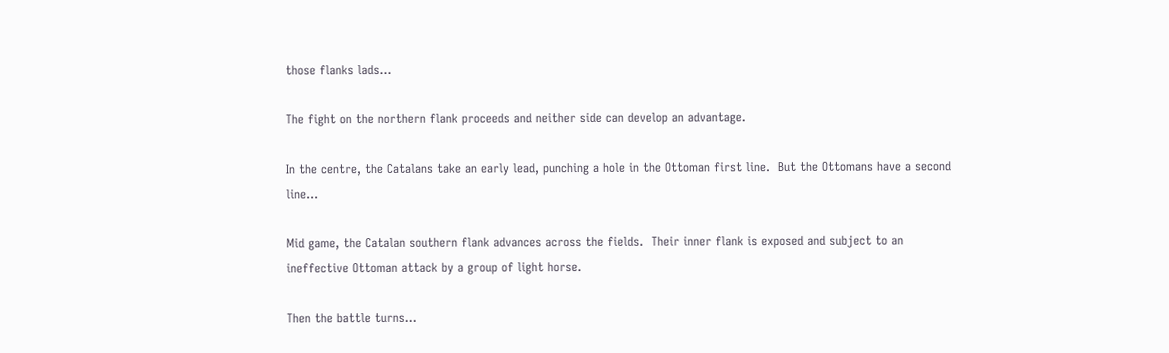those flanks lads...

The fight on the northern flank proceeds and neither side can develop an advantage.

In the centre, the Catalans take an early lead, punching a hole in the Ottoman first line.  But the Ottomans have a second line...

Mid game, the Catalan southern flank advances across the fields.  Their inner flank is exposed and subject to an ineffective Ottoman attack by a group of light horse.

Then the battle turns...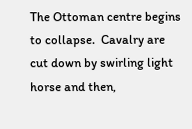The Ottoman centre begins to collapse.  Cavalry are cut down by swirling light horse and then,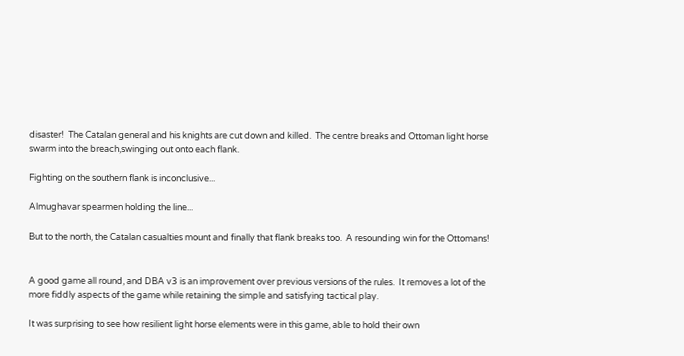disaster!  The Catalan general and his knights are cut down and killed.  The centre breaks and Ottoman light horse swarm into the breach,swinging out onto each flank.

Fighting on the southern flank is inconclusive...

Almughavar spearmen holding the line...

But to the north, the Catalan casualties mount and finally that flank breaks too.  A resounding win for the Ottomans!


A good game all round, and DBA v3 is an improvement over previous versions of the rules.  It removes a lot of the more fiddly aspects of the game while retaining the simple and satisfying tactical play.

It was surprising to see how resilient light horse elements were in this game, able to hold their own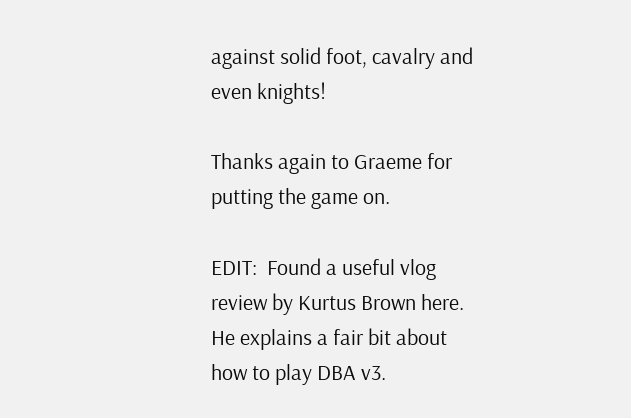against solid foot, cavalry and even knights!

Thanks again to Graeme for putting the game on.

EDIT:  Found a useful vlog review by Kurtus Brown here.  He explains a fair bit about how to play DBA v3.